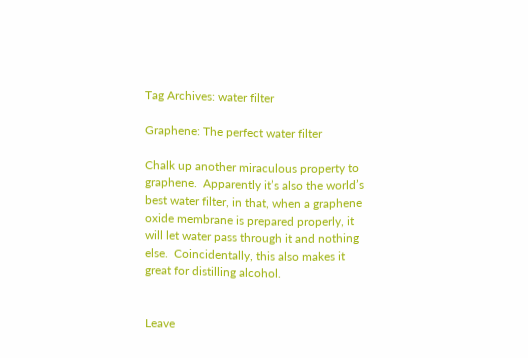Tag Archives: water filter

Graphene: The perfect water filter

Chalk up another miraculous property to graphene.  Apparently it’s also the world’s best water filter, in that, when a graphene oxide membrane is prepared properly, it will let water pass through it and nothing else.  Coincidentally, this also makes it great for distilling alcohol.


Leave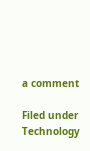a comment

Filed under Technology